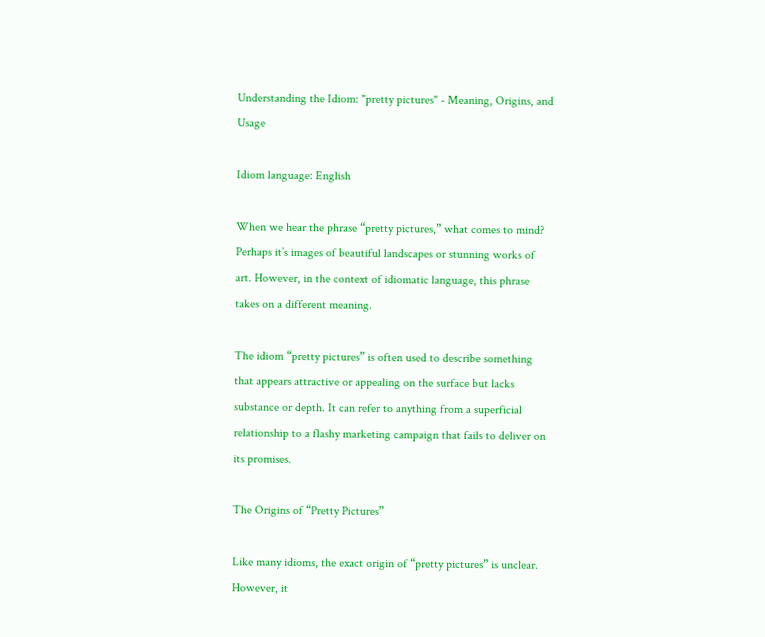Understanding the Idiom: "pretty pictures" - Meaning, Origins, and Usage

Idiom language: English

When we hear the phrase “pretty pictures,” what comes to mind? Perhaps it’s images of beautiful landscapes or stunning works of art. However, in the context of idiomatic language, this phrase takes on a different meaning.

The idiom “pretty pictures” is often used to describe something that appears attractive or appealing on the surface but lacks substance or depth. It can refer to anything from a superficial relationship to a flashy marketing campaign that fails to deliver on its promises.

The Origins of “Pretty Pictures”

Like many idioms, the exact origin of “pretty pictures” is unclear. However, it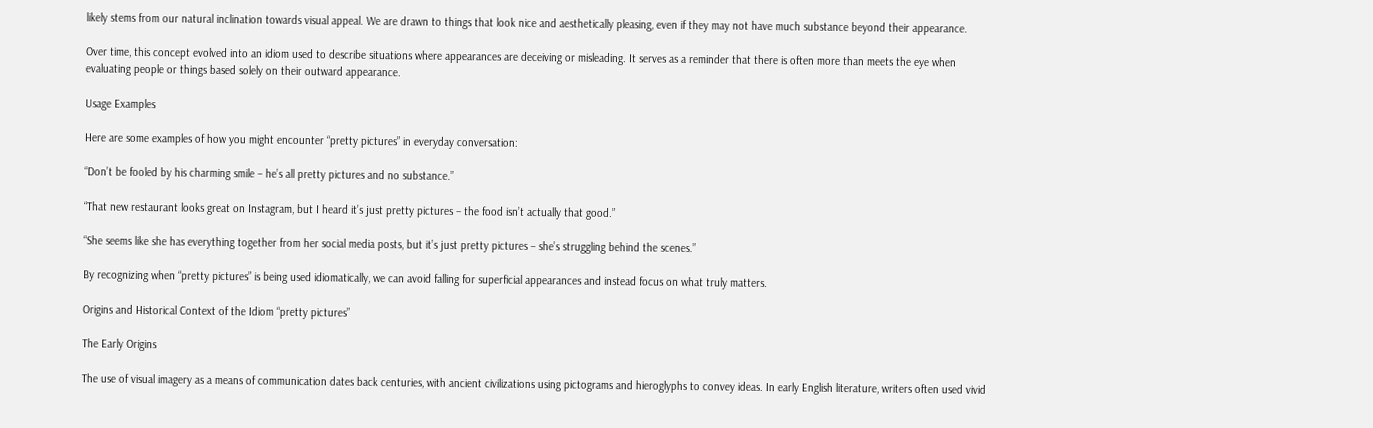likely stems from our natural inclination towards visual appeal. We are drawn to things that look nice and aesthetically pleasing, even if they may not have much substance beyond their appearance.

Over time, this concept evolved into an idiom used to describe situations where appearances are deceiving or misleading. It serves as a reminder that there is often more than meets the eye when evaluating people or things based solely on their outward appearance.

Usage Examples

Here are some examples of how you might encounter “pretty pictures” in everyday conversation:

“Don’t be fooled by his charming smile – he’s all pretty pictures and no substance.”

“That new restaurant looks great on Instagram, but I heard it’s just pretty pictures – the food isn’t actually that good.”

“She seems like she has everything together from her social media posts, but it’s just pretty pictures – she’s struggling behind the scenes.”

By recognizing when “pretty pictures” is being used idiomatically, we can avoid falling for superficial appearances and instead focus on what truly matters.

Origins and Historical Context of the Idiom “pretty pictures”

The Early Origins

The use of visual imagery as a means of communication dates back centuries, with ancient civilizations using pictograms and hieroglyphs to convey ideas. In early English literature, writers often used vivid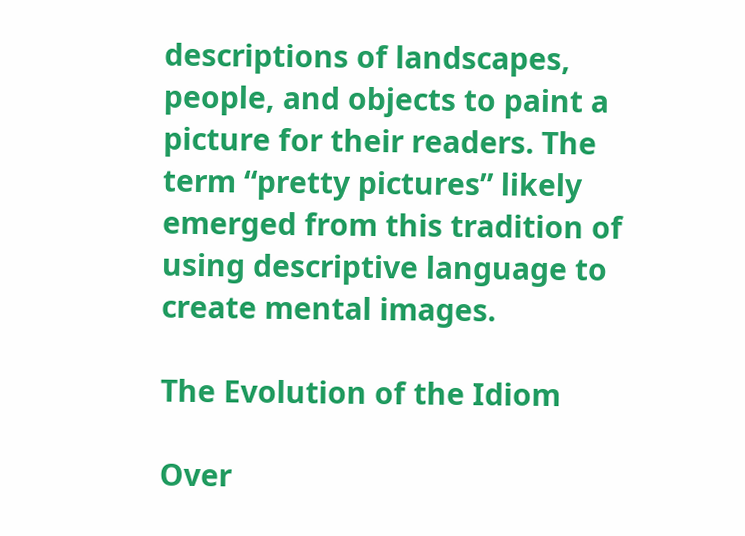descriptions of landscapes, people, and objects to paint a picture for their readers. The term “pretty pictures” likely emerged from this tradition of using descriptive language to create mental images.

The Evolution of the Idiom

Over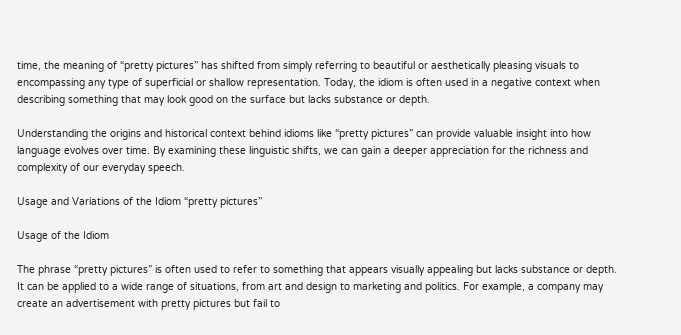time, the meaning of “pretty pictures” has shifted from simply referring to beautiful or aesthetically pleasing visuals to encompassing any type of superficial or shallow representation. Today, the idiom is often used in a negative context when describing something that may look good on the surface but lacks substance or depth.

Understanding the origins and historical context behind idioms like “pretty pictures” can provide valuable insight into how language evolves over time. By examining these linguistic shifts, we can gain a deeper appreciation for the richness and complexity of our everyday speech.

Usage and Variations of the Idiom “pretty pictures”

Usage of the Idiom

The phrase “pretty pictures” is often used to refer to something that appears visually appealing but lacks substance or depth. It can be applied to a wide range of situations, from art and design to marketing and politics. For example, a company may create an advertisement with pretty pictures but fail to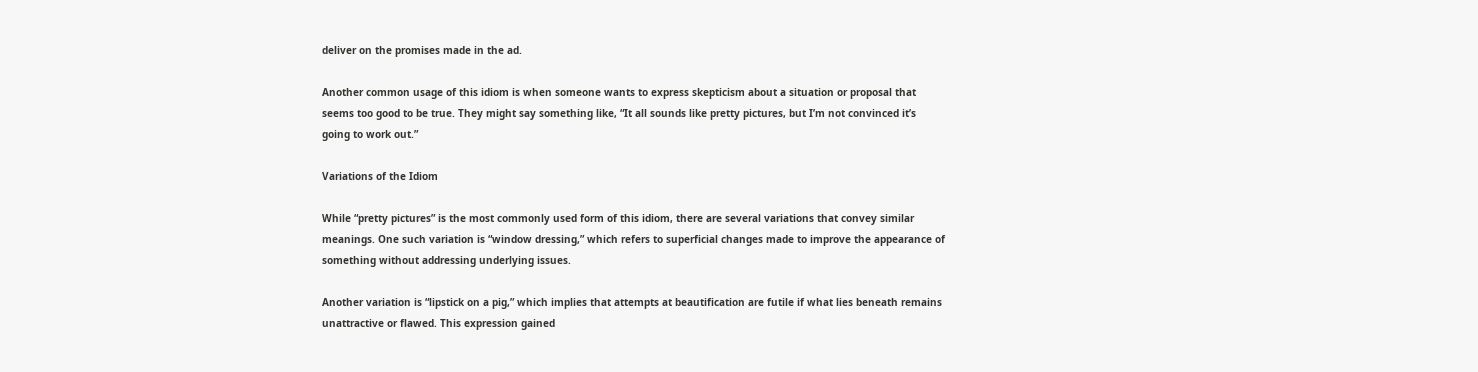deliver on the promises made in the ad.

Another common usage of this idiom is when someone wants to express skepticism about a situation or proposal that seems too good to be true. They might say something like, “It all sounds like pretty pictures, but I’m not convinced it’s going to work out.”

Variations of the Idiom

While “pretty pictures” is the most commonly used form of this idiom, there are several variations that convey similar meanings. One such variation is “window dressing,” which refers to superficial changes made to improve the appearance of something without addressing underlying issues.

Another variation is “lipstick on a pig,” which implies that attempts at beautification are futile if what lies beneath remains unattractive or flawed. This expression gained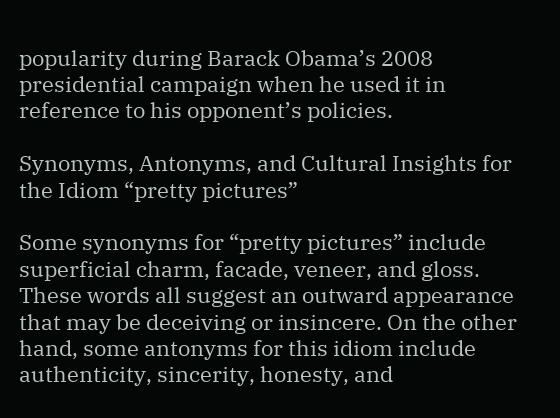popularity during Barack Obama’s 2008 presidential campaign when he used it in reference to his opponent’s policies.

Synonyms, Antonyms, and Cultural Insights for the Idiom “pretty pictures”

Some synonyms for “pretty pictures” include superficial charm, facade, veneer, and gloss. These words all suggest an outward appearance that may be deceiving or insincere. On the other hand, some antonyms for this idiom include authenticity, sincerity, honesty, and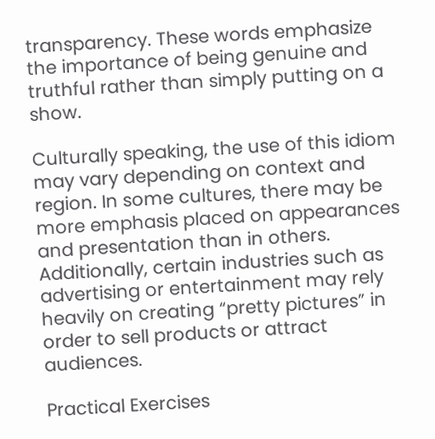transparency. These words emphasize the importance of being genuine and truthful rather than simply putting on a show.

Culturally speaking, the use of this idiom may vary depending on context and region. In some cultures, there may be more emphasis placed on appearances and presentation than in others. Additionally, certain industries such as advertising or entertainment may rely heavily on creating “pretty pictures” in order to sell products or attract audiences.

Practical Exercises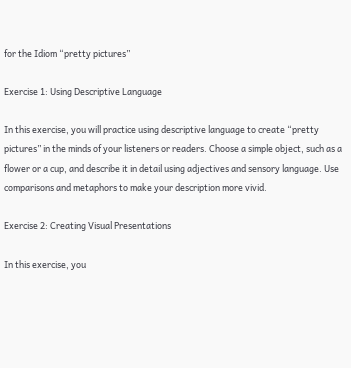for the Idiom “pretty pictures”

Exercise 1: Using Descriptive Language

In this exercise, you will practice using descriptive language to create “pretty pictures” in the minds of your listeners or readers. Choose a simple object, such as a flower or a cup, and describe it in detail using adjectives and sensory language. Use comparisons and metaphors to make your description more vivid.

Exercise 2: Creating Visual Presentations

In this exercise, you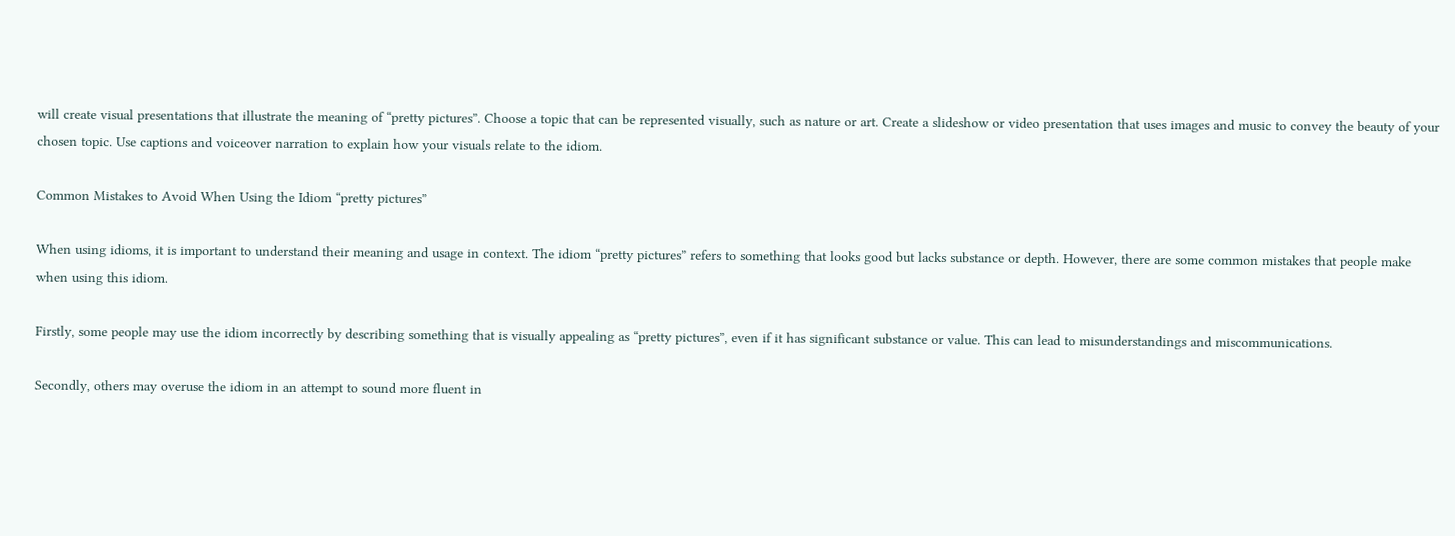will create visual presentations that illustrate the meaning of “pretty pictures”. Choose a topic that can be represented visually, such as nature or art. Create a slideshow or video presentation that uses images and music to convey the beauty of your chosen topic. Use captions and voiceover narration to explain how your visuals relate to the idiom.

Common Mistakes to Avoid When Using the Idiom “pretty pictures”

When using idioms, it is important to understand their meaning and usage in context. The idiom “pretty pictures” refers to something that looks good but lacks substance or depth. However, there are some common mistakes that people make when using this idiom.

Firstly, some people may use the idiom incorrectly by describing something that is visually appealing as “pretty pictures”, even if it has significant substance or value. This can lead to misunderstandings and miscommunications.

Secondly, others may overuse the idiom in an attempt to sound more fluent in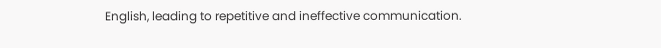English, leading to repetitive and ineffective communication.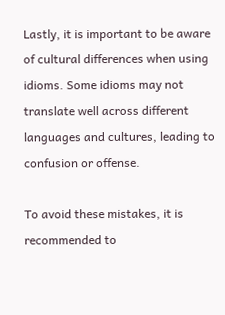Lastly, it is important to be aware of cultural differences when using idioms. Some idioms may not translate well across different languages and cultures, leading to confusion or offense.

To avoid these mistakes, it is recommended to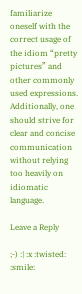familiarize oneself with the correct usage of the idiom “pretty pictures” and other commonly used expressions. Additionally, one should strive for clear and concise communication without relying too heavily on idiomatic language.

Leave a Reply

;-) :| :x :twisted: :smile: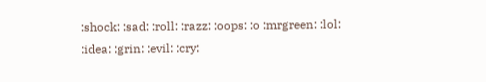:shock: :sad: :roll: :razz: :oops: :o :mrgreen: :lol: :idea: :grin: :evil: :cry: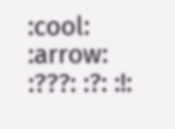:cool: :arrow: :???: :?: :!: